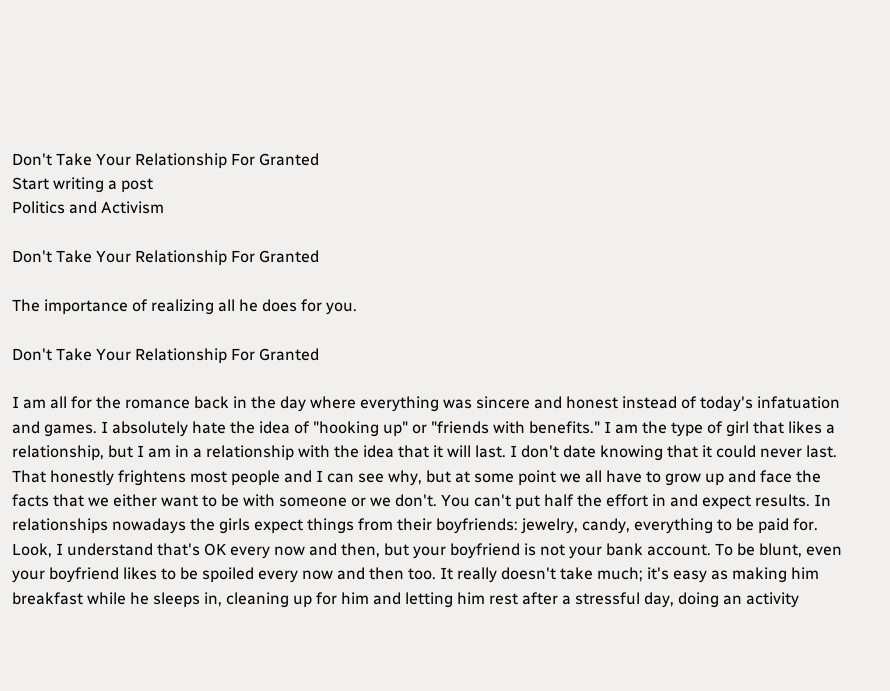Don't Take Your Relationship For Granted
Start writing a post
Politics and Activism

Don't Take Your Relationship For Granted

The importance of realizing all he does for you.

Don't Take Your Relationship For Granted

I am all for the romance back in the day where everything was sincere and honest instead of today's infatuation and games. I absolutely hate the idea of "hooking up" or "friends with benefits." I am the type of girl that likes a relationship, but I am in a relationship with the idea that it will last. I don't date knowing that it could never last. That honestly frightens most people and I can see why, but at some point we all have to grow up and face the facts that we either want to be with someone or we don't. You can't put half the effort in and expect results. In relationships nowadays the girls expect things from their boyfriends: jewelry, candy, everything to be paid for. Look, I understand that's OK every now and then, but your boyfriend is not your bank account. To be blunt, even your boyfriend likes to be spoiled every now and then too. It really doesn't take much; it's easy as making him breakfast while he sleeps in, cleaning up for him and letting him rest after a stressful day, doing an activity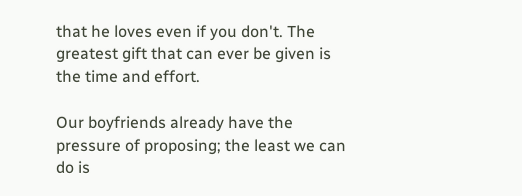that he loves even if you don't. The greatest gift that can ever be given is the time and effort.

Our boyfriends already have the pressure of proposing; the least we can do is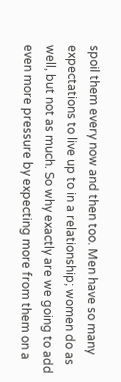spoil them every now and then too. Men have so many expectations to live up to in a relationship; women do as well, but not as much. So why exactly are we going to add even more pressure by expecting more from them on a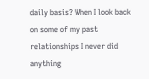daily basis? When I look back on some of my past relationships I never did anything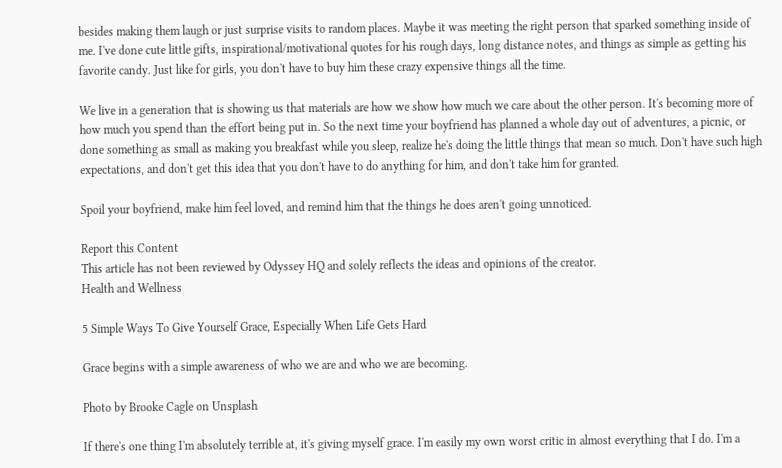besides making them laugh or just surprise visits to random places. Maybe it was meeting the right person that sparked something inside of me. I've done cute little gifts, inspirational/motivational quotes for his rough days, long distance notes, and things as simple as getting his favorite candy. Just like for girls, you don't have to buy him these crazy expensive things all the time.

We live in a generation that is showing us that materials are how we show how much we care about the other person. It's becoming more of how much you spend than the effort being put in. So the next time your boyfriend has planned a whole day out of adventures, a picnic, or done something as small as making you breakfast while you sleep, realize he's doing the little things that mean so much. Don't have such high expectations, and don't get this idea that you don't have to do anything for him, and don't take him for granted.

Spoil your boyfriend, make him feel loved, and remind him that the things he does aren't going unnoticed.

Report this Content
This article has not been reviewed by Odyssey HQ and solely reflects the ideas and opinions of the creator.
Health and Wellness

5 Simple Ways To Give Yourself Grace, Especially When Life Gets Hard

Grace begins with a simple awareness of who we are and who we are becoming.

Photo by Brooke Cagle on Unsplash

If there's one thing I'm absolutely terrible at, it's giving myself grace. I'm easily my own worst critic in almost everything that I do. I'm a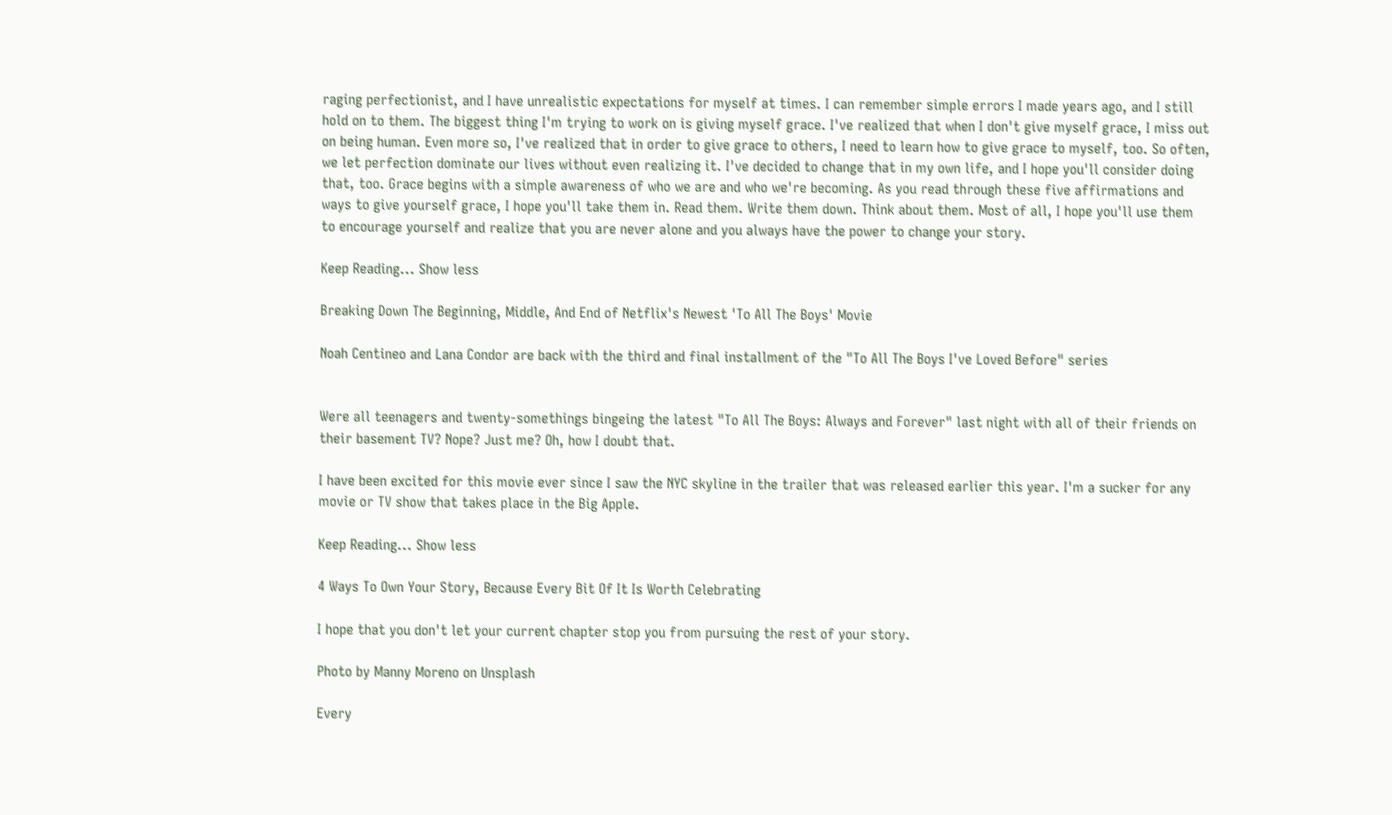raging perfectionist, and I have unrealistic expectations for myself at times. I can remember simple errors I made years ago, and I still hold on to them. The biggest thing I'm trying to work on is giving myself grace. I've realized that when I don't give myself grace, I miss out on being human. Even more so, I've realized that in order to give grace to others, I need to learn how to give grace to myself, too. So often, we let perfection dominate our lives without even realizing it. I've decided to change that in my own life, and I hope you'll consider doing that, too. Grace begins with a simple awareness of who we are and who we're becoming. As you read through these five affirmations and ways to give yourself grace, I hope you'll take them in. Read them. Write them down. Think about them. Most of all, I hope you'll use them to encourage yourself and realize that you are never alone and you always have the power to change your story.

Keep Reading... Show less

Breaking Down The Beginning, Middle, And End of Netflix's Newest 'To All The Boys' Movie

Noah Centineo and Lana Condor are back with the third and final installment of the "To All The Boys I've Loved Before" series


Were all teenagers and twenty-somethings bingeing the latest "To All The Boys: Always and Forever" last night with all of their friends on their basement TV? Nope? Just me? Oh, how I doubt that.

I have been excited for this movie ever since I saw the NYC skyline in the trailer that was released earlier this year. I'm a sucker for any movie or TV show that takes place in the Big Apple.

Keep Reading... Show less

4 Ways To Own Your Story, Because Every Bit Of It Is Worth Celebrating

I hope that you don't let your current chapter stop you from pursuing the rest of your story.

Photo by Manny Moreno on Unsplash

Every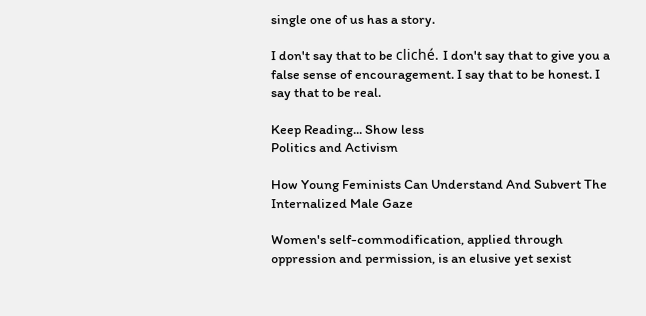single one of us has a story.

I don't say that to be cliché. I don't say that to give you a false sense of encouragement. I say that to be honest. I say that to be real.

Keep Reading... Show less
Politics and Activism

How Young Feminists Can Understand And Subvert The Internalized Male Gaze

Women's self-commodification, applied through oppression and permission, is an elusive yet sexist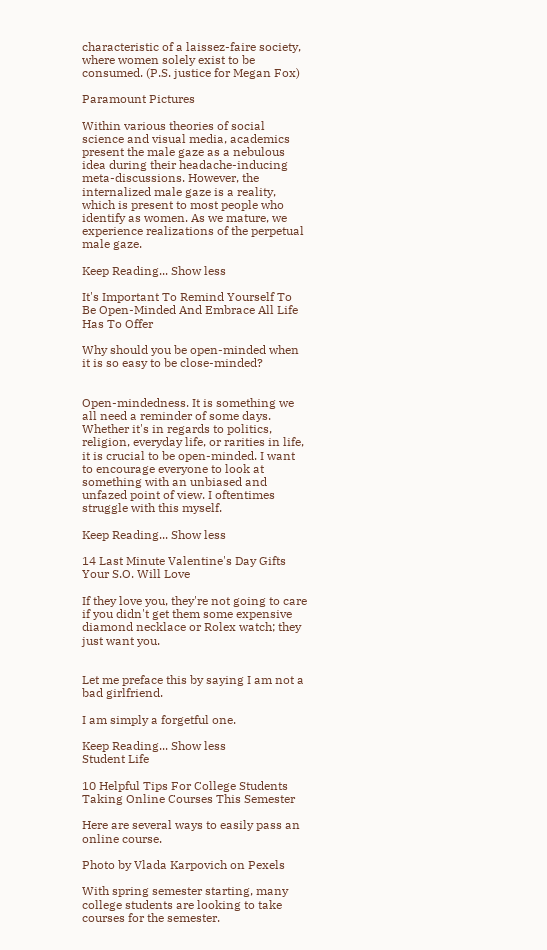characteristic of a laissez-faire society, where women solely exist to be consumed. (P.S. justice for Megan Fox)

Paramount Pictures

Within various theories of social science and visual media, academics present the male gaze as a nebulous idea during their headache-inducing meta-discussions. However, the internalized male gaze is a reality, which is present to most people who identify as women. As we mature, we experience realizations of the perpetual male gaze.

Keep Reading... Show less

It's Important To Remind Yourself To Be Open-Minded And Embrace All Life Has To Offer

Why should you be open-minded when it is so easy to be close-minded?


Open-mindedness. It is something we all need a reminder of some days. Whether it's in regards to politics, religion, everyday life, or rarities in life, it is crucial to be open-minded. I want to encourage everyone to look at something with an unbiased and unfazed point of view. I oftentimes struggle with this myself.

Keep Reading... Show less

14 Last Minute Valentine's Day Gifts Your S.O. Will Love

If they love you, they're not going to care if you didn't get them some expensive diamond necklace or Rolex watch; they just want you.


Let me preface this by saying I am not a bad girlfriend.

I am simply a forgetful one.

Keep Reading... Show less
Student Life

10 Helpful Tips For College Students Taking Online Courses This Semester

Here are several ways to easily pass an online course.

Photo by Vlada Karpovich on Pexels

With spring semester starting, many college students are looking to take courses for the semester.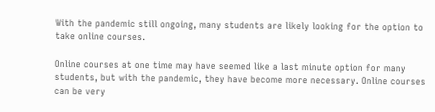With the pandemic still ongoing, many students are likely looking for the option to take online courses.

Online courses at one time may have seemed like a last minute option for many students, but with the pandemic, they have become more necessary. Online courses can be very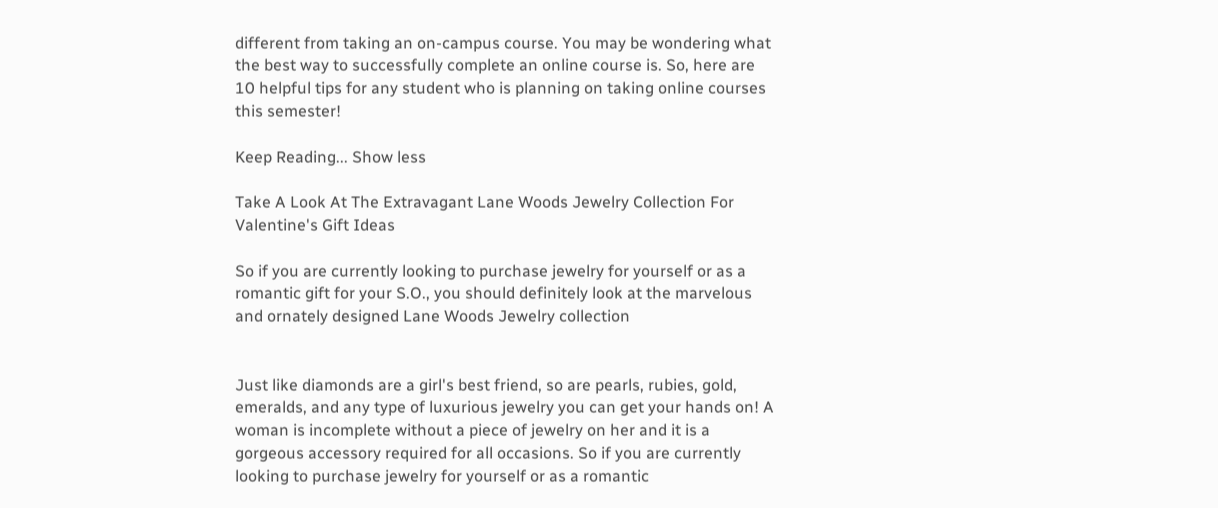different from taking an on-campus course. You may be wondering what the best way to successfully complete an online course is. So, here are 10 helpful tips for any student who is planning on taking online courses this semester!

Keep Reading... Show less

Take A Look At The Extravagant Lane Woods Jewelry Collection For Valentine's Gift Ideas

So if you are currently looking to purchase jewelry for yourself or as a romantic gift for your S.O., you should definitely look at the marvelous and ornately designed Lane Woods Jewelry collection


Just like diamonds are a girl's best friend, so are pearls, rubies, gold, emeralds, and any type of luxurious jewelry you can get your hands on! A woman is incomplete without a piece of jewelry on her and it is a gorgeous accessory required for all occasions. So if you are currently looking to purchase jewelry for yourself or as a romantic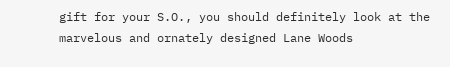gift for your S.O., you should definitely look at the marvelous and ornately designed Lane Woods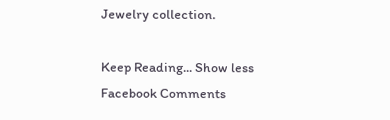Jewelry collection.

Keep Reading... Show less
Facebook Comments